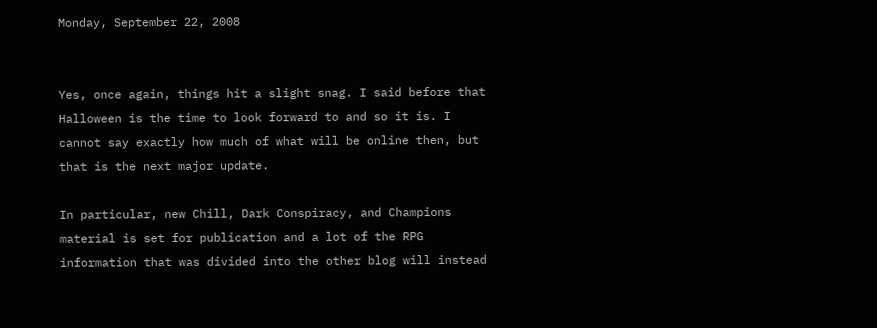Monday, September 22, 2008


Yes, once again, things hit a slight snag. I said before that Halloween is the time to look forward to and so it is. I cannot say exactly how much of what will be online then, but that is the next major update.

In particular, new Chill, Dark Conspiracy, and Champions material is set for publication and a lot of the RPG information that was divided into the other blog will instead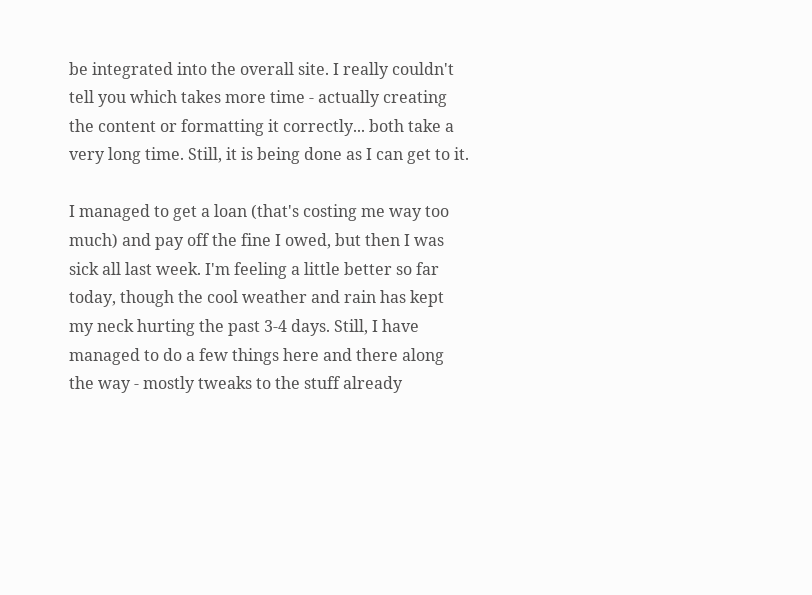be integrated into the overall site. I really couldn't tell you which takes more time - actually creating the content or formatting it correctly... both take a very long time. Still, it is being done as I can get to it.

I managed to get a loan (that's costing me way too much) and pay off the fine I owed, but then I was sick all last week. I'm feeling a little better so far today, though the cool weather and rain has kept my neck hurting the past 3-4 days. Still, I have managed to do a few things here and there along the way - mostly tweaks to the stuff already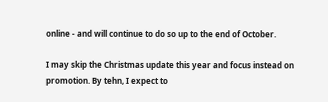online - and will continue to do so up to the end of October.

I may skip the Christmas update this year and focus instead on promotion. By tehn, I expect to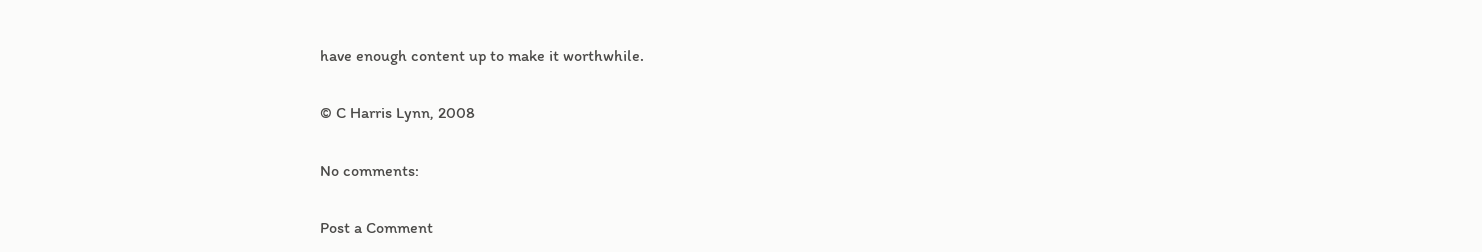have enough content up to make it worthwhile.

© C Harris Lynn, 2008

No comments:

Post a Comment